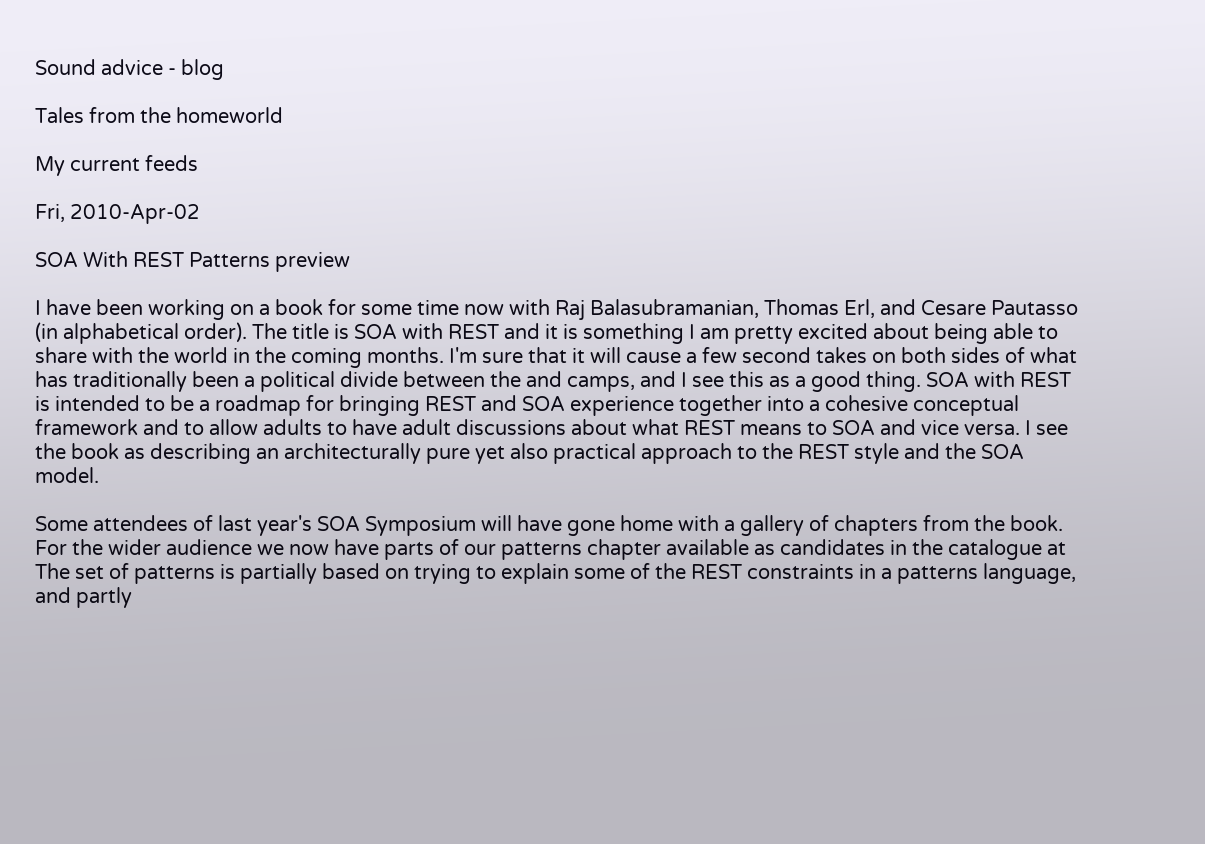Sound advice - blog

Tales from the homeworld

My current feeds

Fri, 2010-Apr-02

SOA With REST Patterns preview

I have been working on a book for some time now with Raj Balasubramanian, Thomas Erl, and Cesare Pautasso (in alphabetical order). The title is SOA with REST and it is something I am pretty excited about being able to share with the world in the coming months. I'm sure that it will cause a few second takes on both sides of what has traditionally been a political divide between the and camps, and I see this as a good thing. SOA with REST is intended to be a roadmap for bringing REST and SOA experience together into a cohesive conceptual framework and to allow adults to have adult discussions about what REST means to SOA and vice versa. I see the book as describing an architecturally pure yet also practical approach to the REST style and the SOA model.

Some attendees of last year's SOA Symposium will have gone home with a gallery of chapters from the book. For the wider audience we now have parts of our patterns chapter available as candidates in the catalogue at The set of patterns is partially based on trying to explain some of the REST constraints in a patterns language, and partly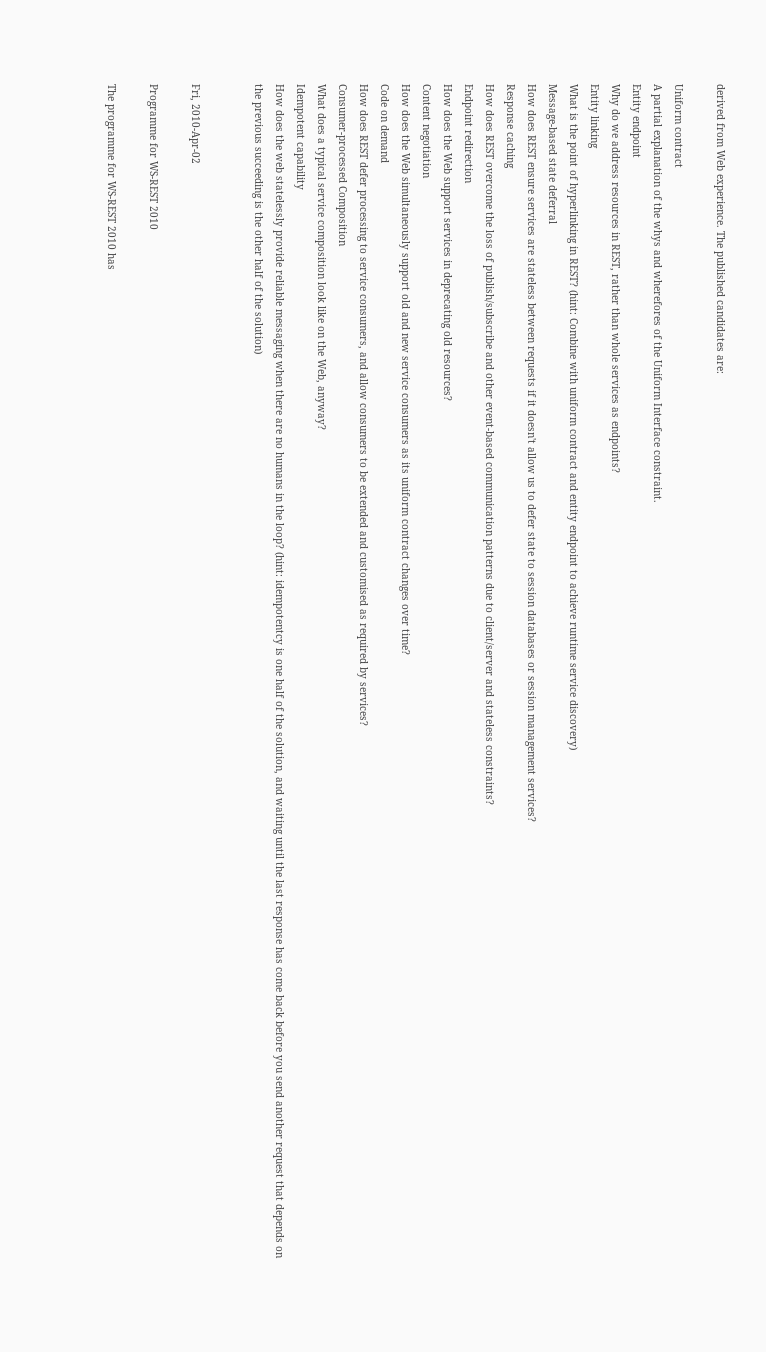derived from Web experience. The published candidates are:

Uniform contract
A partial explanation of the whys and wherefores of the Uniform Interface constraint.
Entity endpoint
Why do we address resources in REST, rather than whole services as endpoints?
Entity linking
What is the point of hyperlinking in REST? (hint: Combine with uniform contract and entity endpoint to achieve runtime service discovery)
Message-based state deferral
How does REST ensure services are stateless between requests if it doesn't allow us to defer state to session databases or session management services?
Response caching
How does REST overcome the loss of publish/subscribe and other event-based communication patterns due to client/server and stateless constraints?
Endpoint redirection
How does the Web support services in deprecating old resources?
Content negotiation
How does the Web simultaneously support old and new service consumers as its uniform contract changes over time?
Code on demand
How does REST defer processing to service consumers, and allow consumers to be extended and customised as required by services?
Consumer-processed Composition
What does a typical service composition look like on the Web, anyway?
Idempotent capability
How does the web statelessly provide reliable messaging when there are no humans in the loop? (hint: idempotentcy is one half of the solution, and waiting until the last response has come back before you send another request that depends on the previous succeeding is the other half of the solution)


Fri, 2010-Apr-02

Programme for WS-REST 2010

The programme for WS-REST 2010 has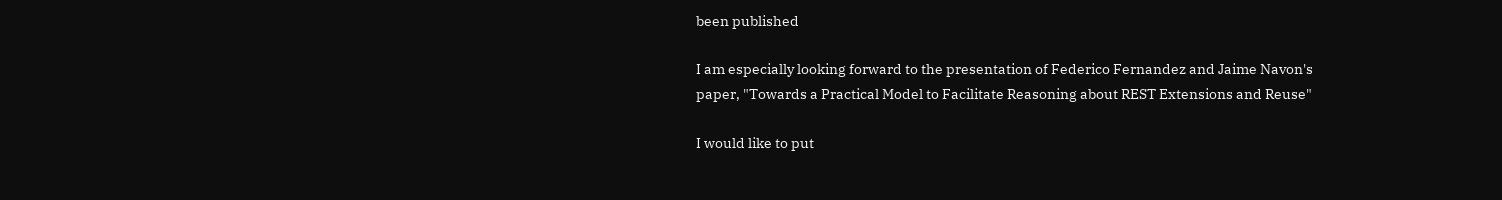been published

I am especially looking forward to the presentation of Federico Fernandez and Jaime Navon's paper, "Towards a Practical Model to Facilitate Reasoning about REST Extensions and Reuse"

I would like to put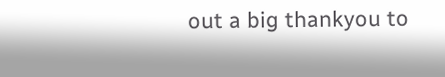out a big thankyou to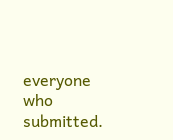everyone who submitted.